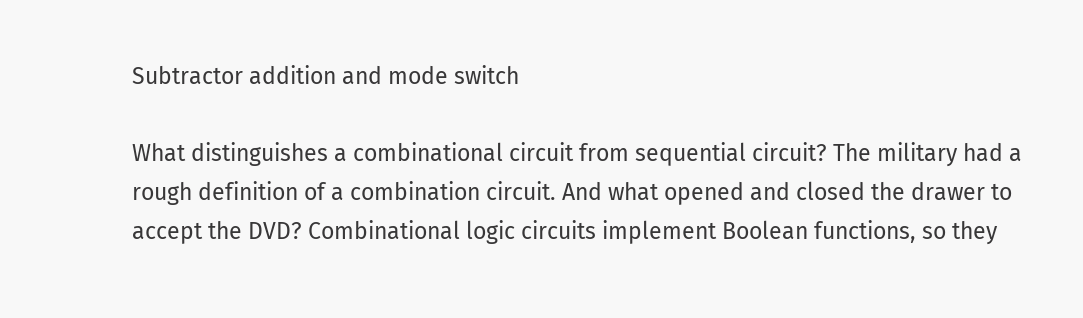Subtractor addition and mode switch

What distinguishes a combinational circuit from sequential circuit? The military had a rough definition of a combination circuit. And what opened and closed the drawer to accept the DVD? Combinational logic circuits implement Boolean functions, so they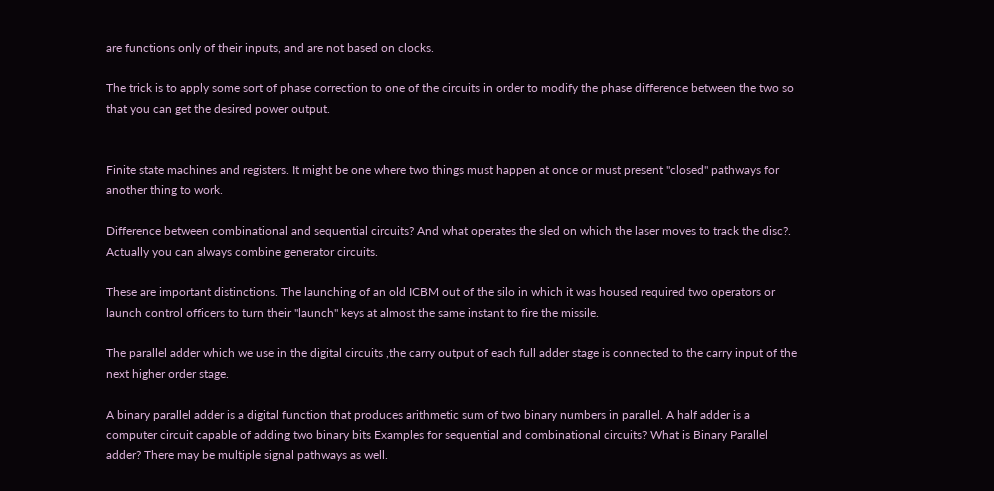are functions only of their inputs, and are not based on clocks.

The trick is to apply some sort of phase correction to one of the circuits in order to modify the phase difference between the two so that you can get the desired power output.


Finite state machines and registers. It might be one where two things must happen at once or must present "closed" pathways for another thing to work.

Difference between combinational and sequential circuits? And what operates the sled on which the laser moves to track the disc?. Actually you can always combine generator circuits.

These are important distinctions. The launching of an old ICBM out of the silo in which it was housed required two operators or launch control officers to turn their "launch" keys at almost the same instant to fire the missile.

The parallel adder which we use in the digital circuits ,the carry output of each full adder stage is connected to the carry input of the next higher order stage.

A binary parallel adder is a digital function that produces arithmetic sum of two binary numbers in parallel. A half adder is a computer circuit capable of adding two binary bits Examples for sequential and combinational circuits? What is Binary Parallel adder? There may be multiple signal pathways as well.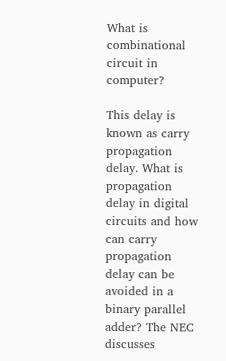What is combinational circuit in computer?

This delay is known as carry propagation delay. What is propagation delay in digital circuits and how can carry propagation delay can be avoided in a binary parallel adder? The NEC discusses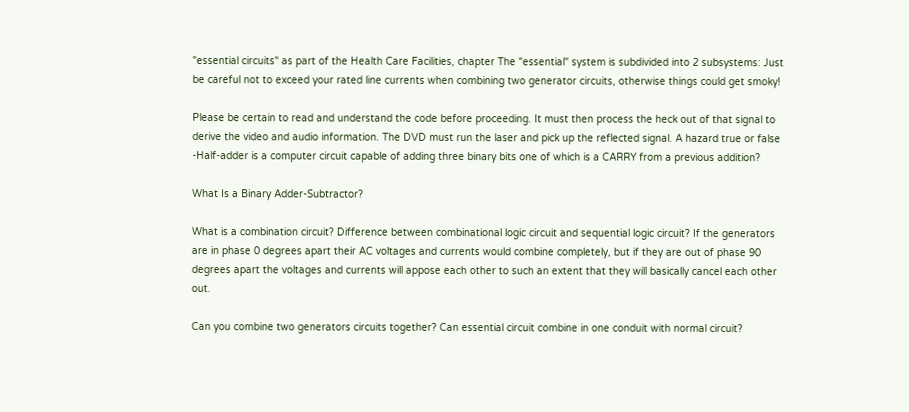"essential circuits" as part of the Health Care Facilities, chapter The "essential" system is subdivided into 2 subsystems: Just be careful not to exceed your rated line currents when combining two generator circuits, otherwise things could get smoky!

Please be certain to read and understand the code before proceeding. It must then process the heck out of that signal to derive the video and audio information. The DVD must run the laser and pick up the reflected signal. A hazard true or false -Half-adder is a computer circuit capable of adding three binary bits one of which is a CARRY from a previous addition?

What Is a Binary Adder-Subtractor?

What is a combination circuit? Difference between combinational logic circuit and sequential logic circuit? If the generators are in phase 0 degrees apart their AC voltages and currents would combine completely, but if they are out of phase 90 degrees apart the voltages and currents will appose each other to such an extent that they will basically cancel each other out.

Can you combine two generators circuits together? Can essential circuit combine in one conduit with normal circuit?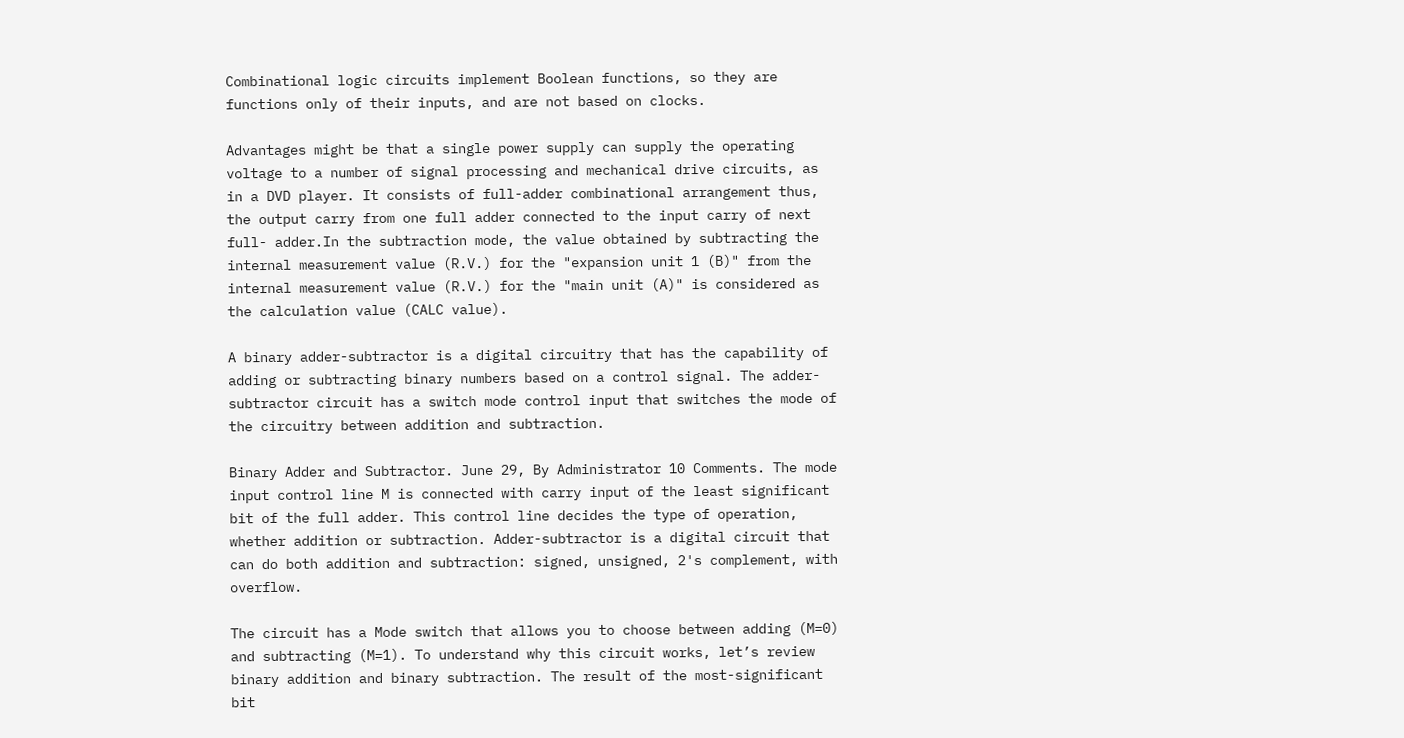Combinational logic circuits implement Boolean functions, so they are functions only of their inputs, and are not based on clocks.

Advantages might be that a single power supply can supply the operating voltage to a number of signal processing and mechanical drive circuits, as in a DVD player. It consists of full-adder combinational arrangement thus, the output carry from one full adder connected to the input carry of next full- adder.In the subtraction mode, the value obtained by subtracting the internal measurement value (R.V.) for the "expansion unit 1 (B)" from the internal measurement value (R.V.) for the "main unit (A)" is considered as the calculation value (CALC value).

A binary adder-subtractor is a digital circuitry that has the capability of adding or subtracting binary numbers based on a control signal. The adder-subtractor circuit has a switch mode control input that switches the mode of the circuitry between addition and subtraction.

Binary Adder and Subtractor. June 29, By Administrator 10 Comments. The mode input control line M is connected with carry input of the least significant bit of the full adder. This control line decides the type of operation, whether addition or subtraction. Adder-subtractor is a digital circuit that can do both addition and subtraction: signed, unsigned, 2's complement, with overflow.

The circuit has a Mode switch that allows you to choose between adding (M=0) and subtracting (M=1). To understand why this circuit works, let’s review binary addition and binary subtraction. The result of the most-significant bit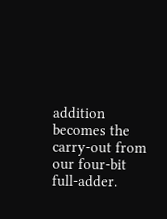addition becomes the carry-out from our four-bit full-adder.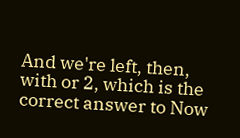And we're left, then, with or 2, which is the correct answer to Now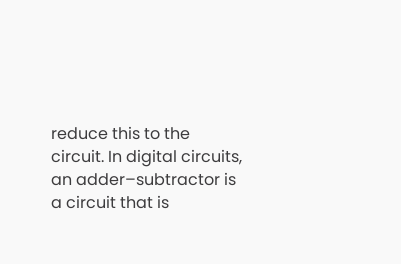reduce this to the circuit. In digital circuits, an adder–subtractor is a circuit that is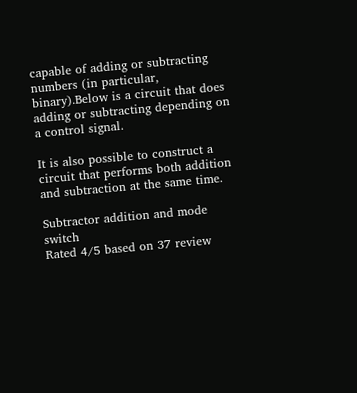capable of adding or subtracting numbers (in particular, binary).Below is a circuit that does adding or subtracting depending on a control signal.

It is also possible to construct a circuit that performs both addition and subtraction at the same time.

Subtractor addition and mode switch
Rated 4/5 based on 37 review